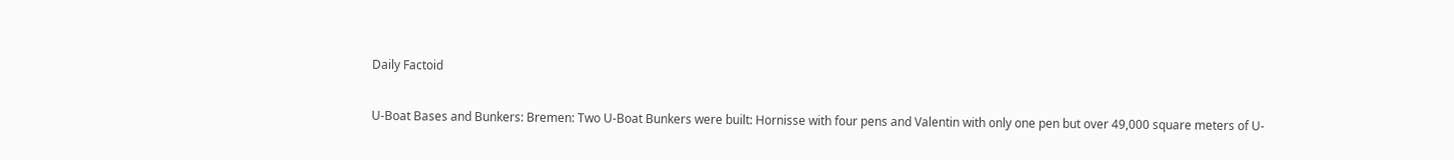Daily Factoid

U-Boat Bases and Bunkers: Bremen: Two U-Boat Bunkers were built: Hornisse with four pens and Valentin with only one pen but over 49,000 square meters of U-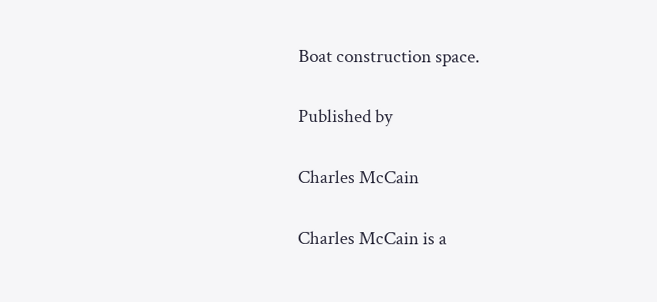Boat construction space.

Published by

Charles McCain

Charles McCain is a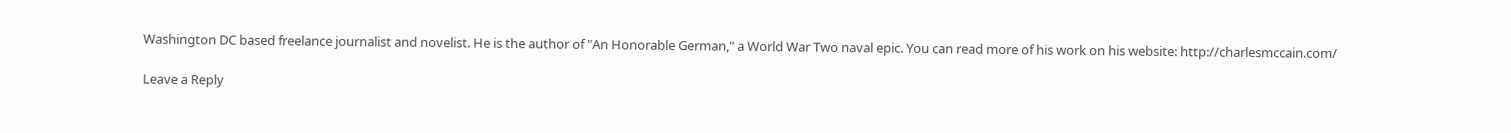Washington DC based freelance journalist and novelist. He is the author of "An Honorable German," a World War Two naval epic. You can read more of his work on his website: http://charlesmccain.com/

Leave a Reply